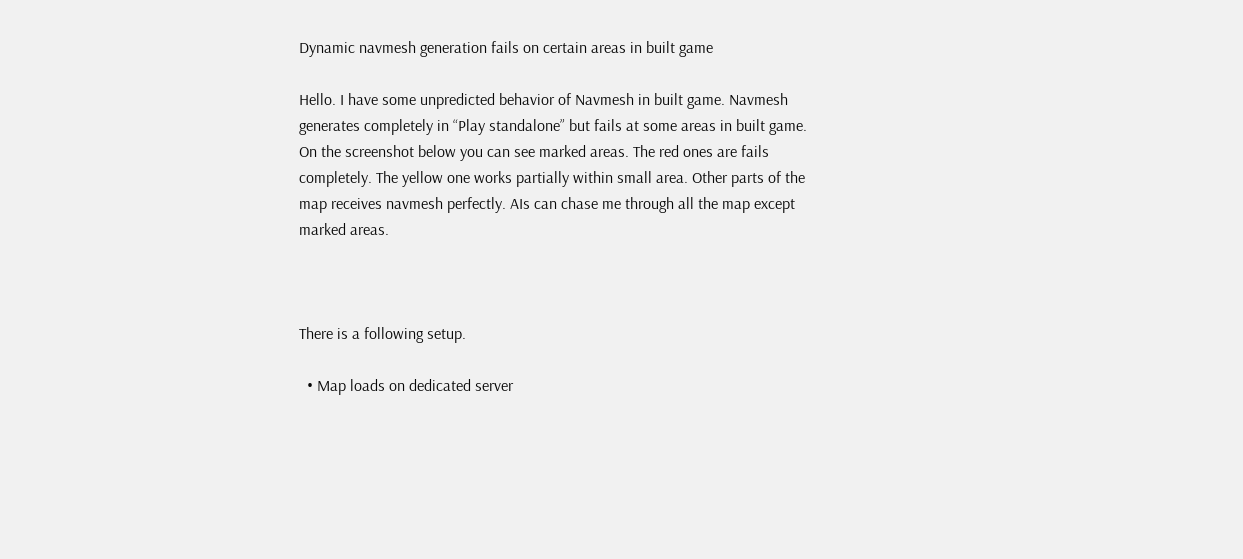Dynamic navmesh generation fails on certain areas in built game

Hello. I have some unpredicted behavior of Navmesh in built game. Navmesh generates completely in “Play standalone” but fails at some areas in built game. On the screenshot below you can see marked areas. The red ones are fails completely. The yellow one works partially within small area. Other parts of the map receives navmesh perfectly. AIs can chase me through all the map except marked areas.



There is a following setup.

  • Map loads on dedicated server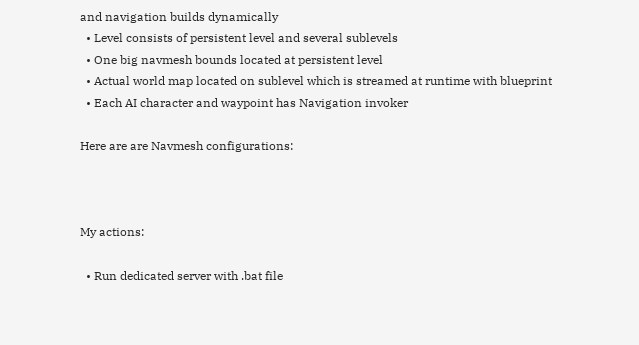and navigation builds dynamically
  • Level consists of persistent level and several sublevels
  • One big navmesh bounds located at persistent level
  • Actual world map located on sublevel which is streamed at runtime with blueprint
  • Each AI character and waypoint has Navigation invoker

Here are are Navmesh configurations:



My actions:

  • Run dedicated server with .bat file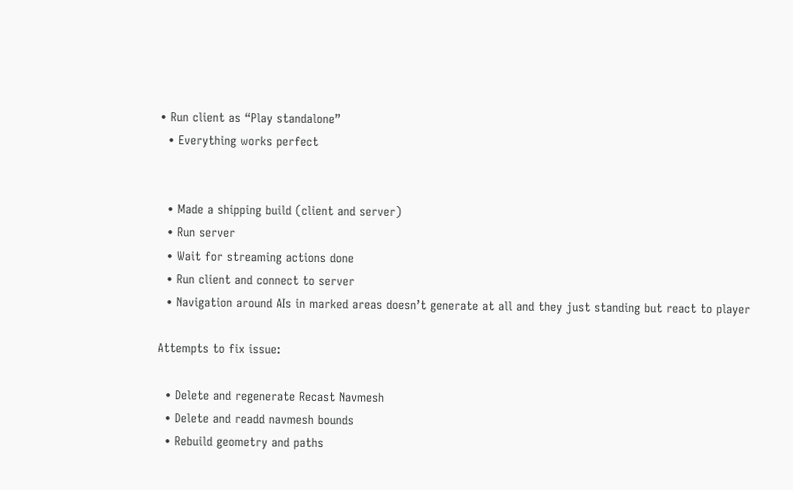• Run client as “Play standalone”
  • Everything works perfect


  • Made a shipping build (client and server)
  • Run server
  • Wait for streaming actions done
  • Run client and connect to server
  • Navigation around AIs in marked areas doesn’t generate at all and they just standing but react to player

Attempts to fix issue:

  • Delete and regenerate Recast Navmesh
  • Delete and readd navmesh bounds
  • Rebuild geometry and paths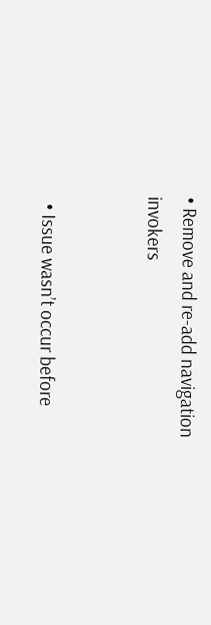• Remove and re-add navigation invokers


  • Issue wasn’t occur before